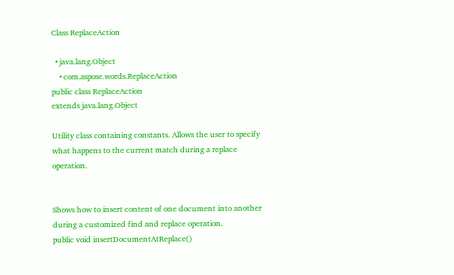Class ReplaceAction

  • java.lang.Object
    • com.aspose.words.ReplaceAction
public class ReplaceAction
extends java.lang.Object

Utility class containing constants. Allows the user to specify what happens to the current match during a replace operation.


Shows how to insert content of one document into another during a customized find and replace operation.
public void insertDocumentAtReplace()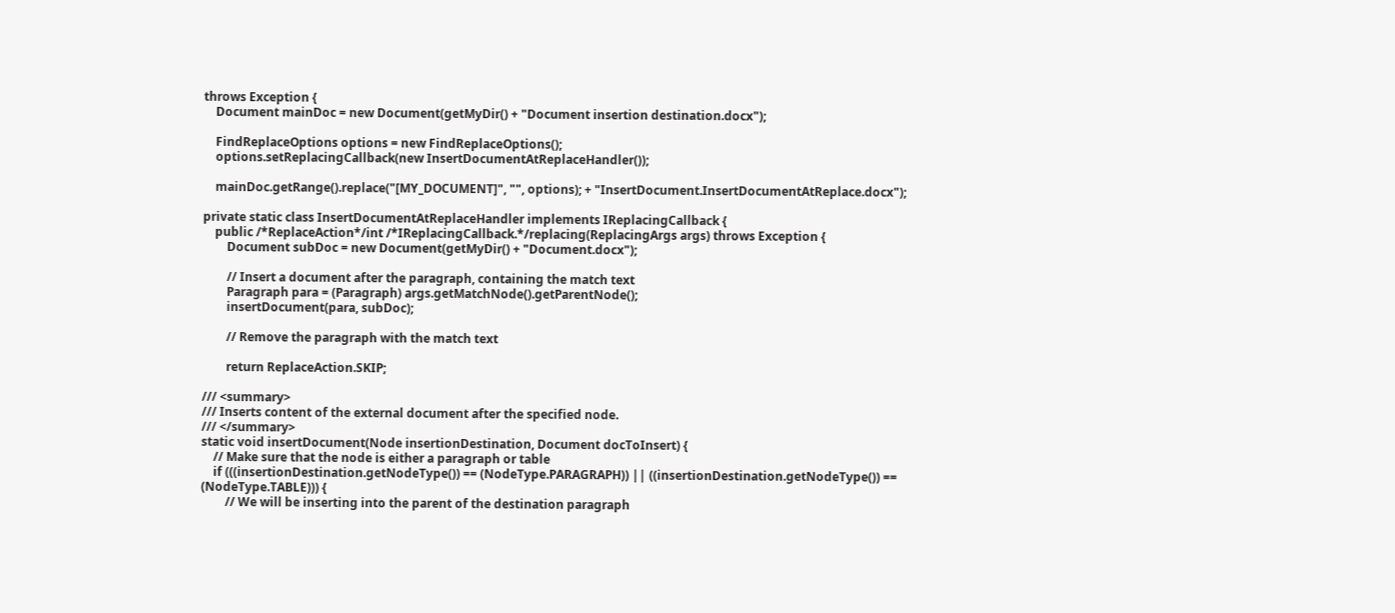throws Exception {
    Document mainDoc = new Document(getMyDir() + "Document insertion destination.docx");

    FindReplaceOptions options = new FindReplaceOptions();
    options.setReplacingCallback(new InsertDocumentAtReplaceHandler());

    mainDoc.getRange().replace("[MY_DOCUMENT]", "", options); + "InsertDocument.InsertDocumentAtReplace.docx");

private static class InsertDocumentAtReplaceHandler implements IReplacingCallback {
    public /*ReplaceAction*/int /*IReplacingCallback.*/replacing(ReplacingArgs args) throws Exception {
        Document subDoc = new Document(getMyDir() + "Document.docx");

        // Insert a document after the paragraph, containing the match text
        Paragraph para = (Paragraph) args.getMatchNode().getParentNode();
        insertDocument(para, subDoc);

        // Remove the paragraph with the match text

        return ReplaceAction.SKIP;

/// <summary>
/// Inserts content of the external document after the specified node.
/// </summary>
static void insertDocument(Node insertionDestination, Document docToInsert) {
    // Make sure that the node is either a paragraph or table
    if (((insertionDestination.getNodeType()) == (NodeType.PARAGRAPH)) || ((insertionDestination.getNodeType()) == (NodeType.TABLE))) {
        // We will be inserting into the parent of the destination paragraph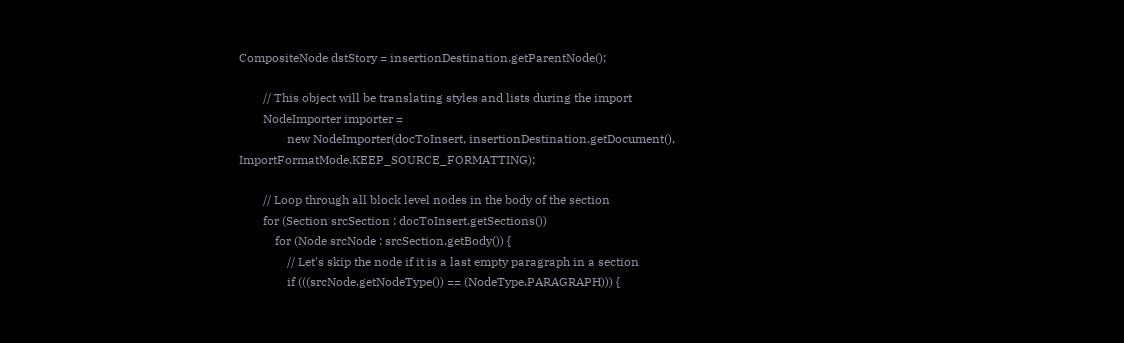CompositeNode dstStory = insertionDestination.getParentNode();

        // This object will be translating styles and lists during the import
        NodeImporter importer =
                new NodeImporter(docToInsert, insertionDestination.getDocument(), ImportFormatMode.KEEP_SOURCE_FORMATTING);

        // Loop through all block level nodes in the body of the section
        for (Section srcSection : docToInsert.getSections())
            for (Node srcNode : srcSection.getBody()) {
                // Let's skip the node if it is a last empty paragraph in a section
                if (((srcNode.getNodeType()) == (NodeType.PARAGRAPH))) {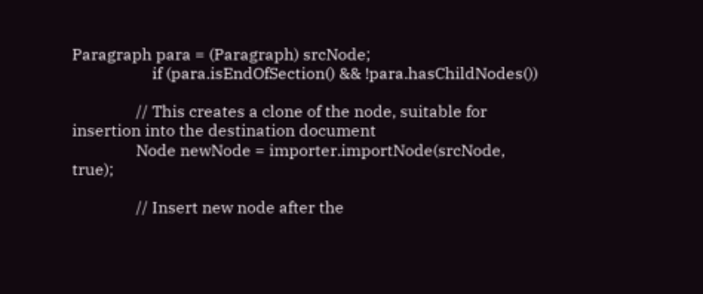Paragraph para = (Paragraph) srcNode;
                    if (para.isEndOfSection() && !para.hasChildNodes())

                // This creates a clone of the node, suitable for insertion into the destination document
                Node newNode = importer.importNode(srcNode, true);

                // Insert new node after the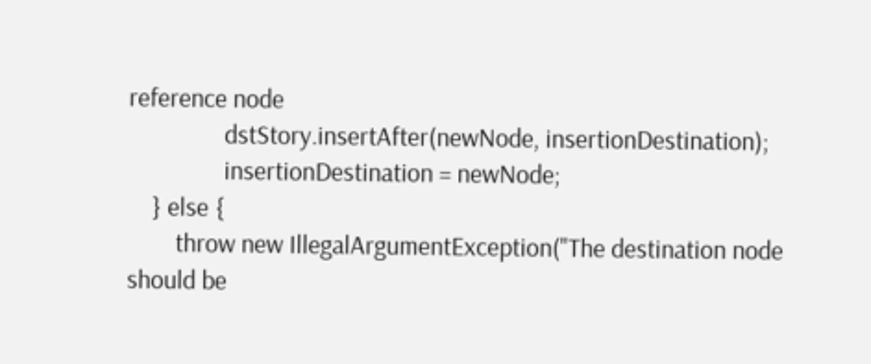reference node
                dstStory.insertAfter(newNode, insertionDestination);
                insertionDestination = newNode;
    } else {
        throw new IllegalArgumentException("The destination node should be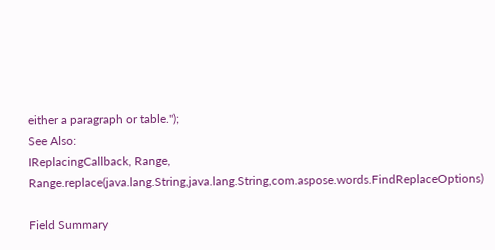either a paragraph or table.");
See Also:
IReplacingCallback, Range, Range.replace(java.lang.String,java.lang.String,com.aspose.words.FindReplaceOptions)

Field Summary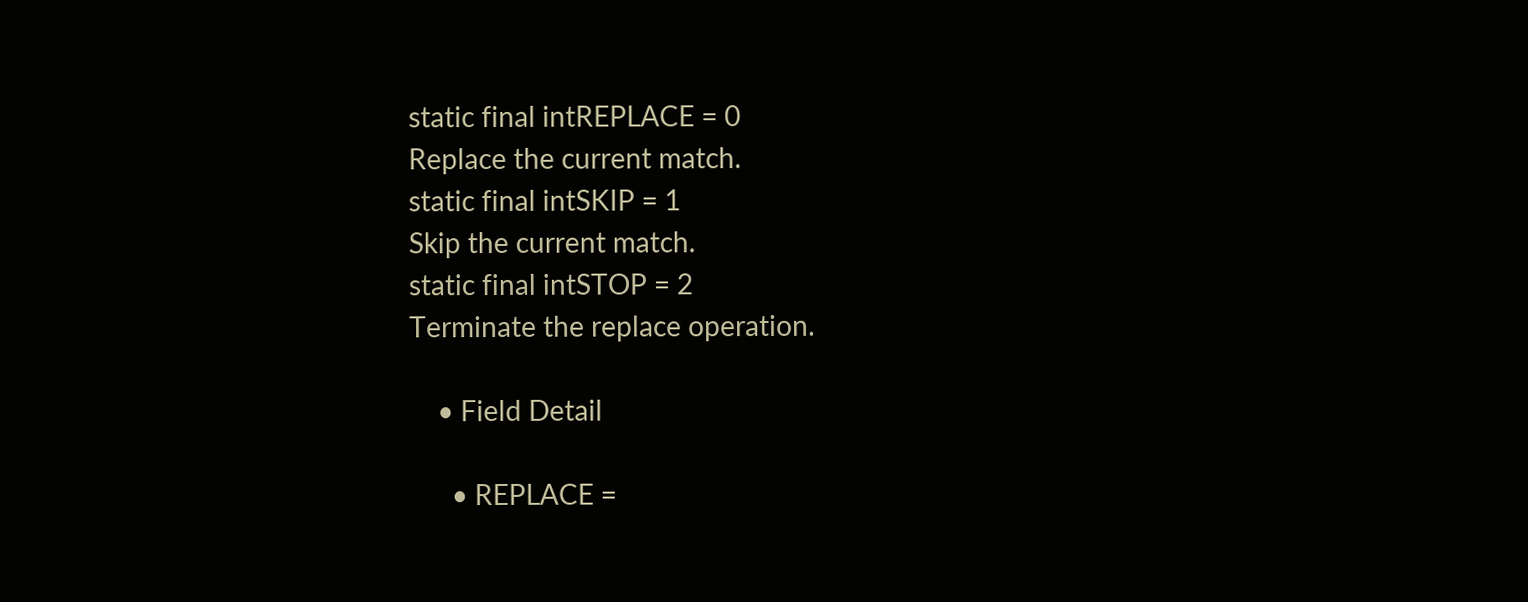static final intREPLACE = 0
Replace the current match.
static final intSKIP = 1
Skip the current match.
static final intSTOP = 2
Terminate the replace operation.

    • Field Detail

      • REPLACE =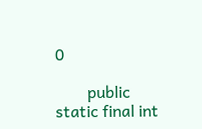0

        public static final int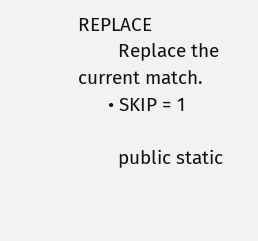REPLACE
        Replace the current match.
      • SKIP = 1

        public static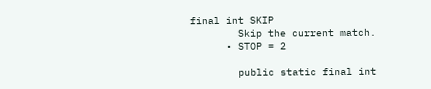final int SKIP
        Skip the current match.
      • STOP = 2

        public static final int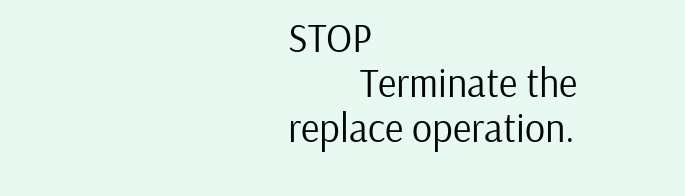STOP
        Terminate the replace operation.